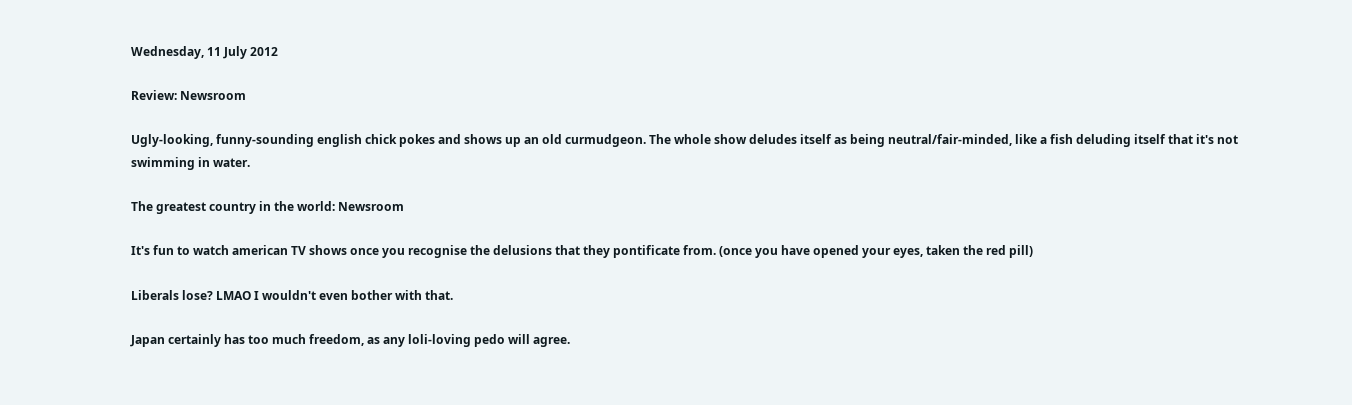Wednesday, 11 July 2012

Review: Newsroom

Ugly-looking, funny-sounding english chick pokes and shows up an old curmudgeon. The whole show deludes itself as being neutral/fair-minded, like a fish deluding itself that it's not swimming in water.

The greatest country in the world: Newsroom

It's fun to watch american TV shows once you recognise the delusions that they pontificate from. (once you have opened your eyes, taken the red pill)

Liberals lose? LMAO I wouldn't even bother with that.

Japan certainly has too much freedom, as any loli-loving pedo will agree.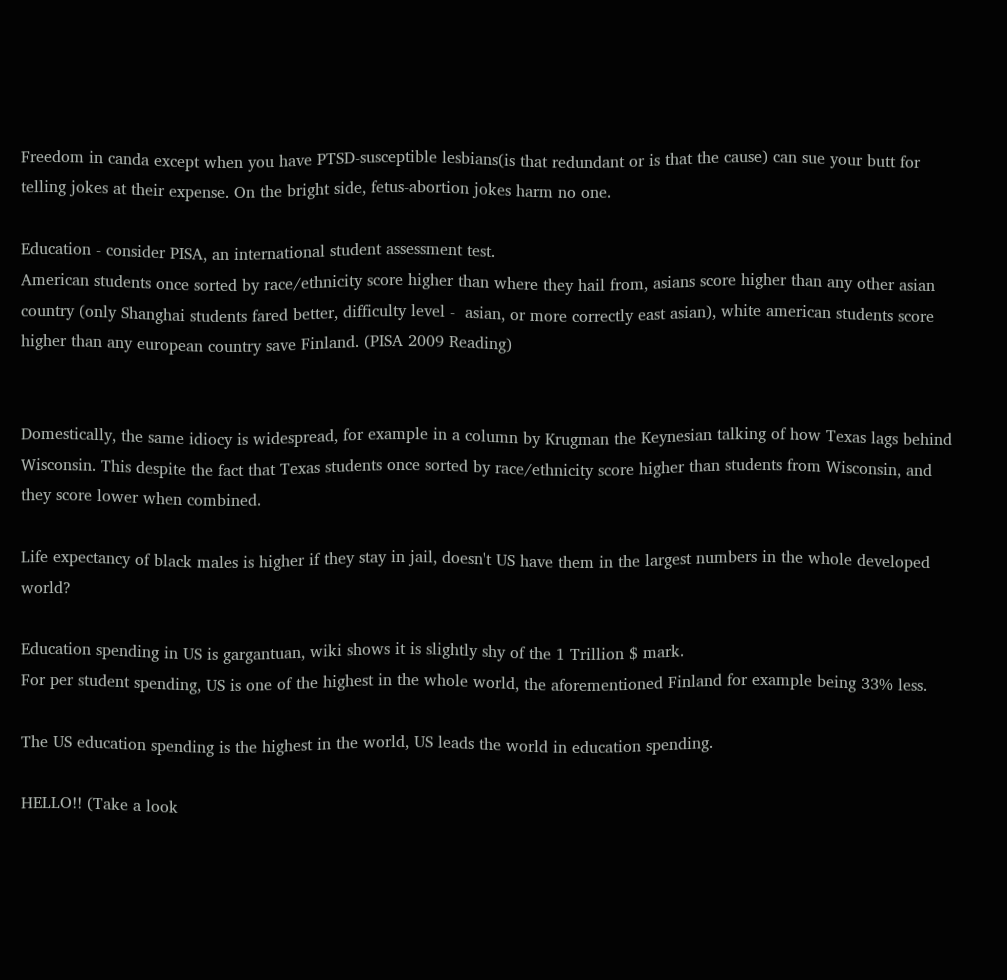Freedom in canda except when you have PTSD-susceptible lesbians(is that redundant or is that the cause) can sue your butt for telling jokes at their expense. On the bright side, fetus-abortion jokes harm no one.

Education - consider PISA, an international student assessment test.
American students once sorted by race/ethnicity score higher than where they hail from, asians score higher than any other asian country (only Shanghai students fared better, difficulty level -  asian, or more correctly east asian), white american students score higher than any european country save Finland. (PISA 2009 Reading)


Domestically, the same idiocy is widespread, for example in a column by Krugman the Keynesian talking of how Texas lags behind Wisconsin. This despite the fact that Texas students once sorted by race/ethnicity score higher than students from Wisconsin, and they score lower when combined.

Life expectancy of black males is higher if they stay in jail, doesn't US have them in the largest numbers in the whole developed world?

Education spending in US is gargantuan, wiki shows it is slightly shy of the 1 Trillion $ mark.
For per student spending, US is one of the highest in the whole world, the aforementioned Finland for example being 33% less.

The US education spending is the highest in the world, US leads the world in education spending.

HELLO!! (Take a look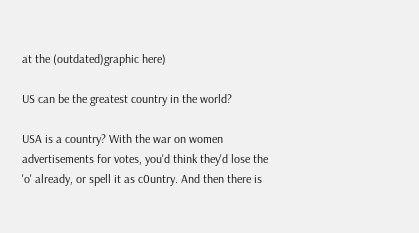at the (outdated)graphic here)

US can be the greatest country in the world?

USA is a country? With the war on women advertisements for votes, you'd think they'd lose the 'o' already, or spell it as c0untry. And then there is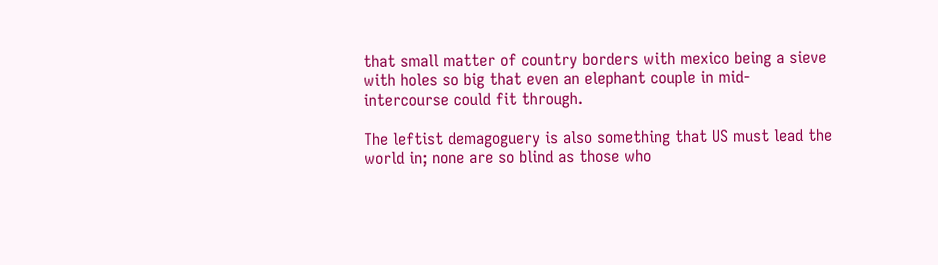that small matter of country borders with mexico being a sieve with holes so big that even an elephant couple in mid-intercourse could fit through.

The leftist demagoguery is also something that US must lead the world in; none are so blind as those who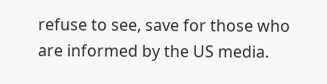refuse to see, save for those who are informed by the US media.